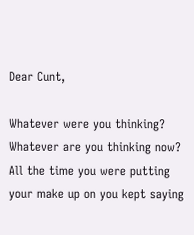Dear Cunt,

Whatever were you thinking? Whatever are you thinking now? All the time you were putting your make up on you kept saying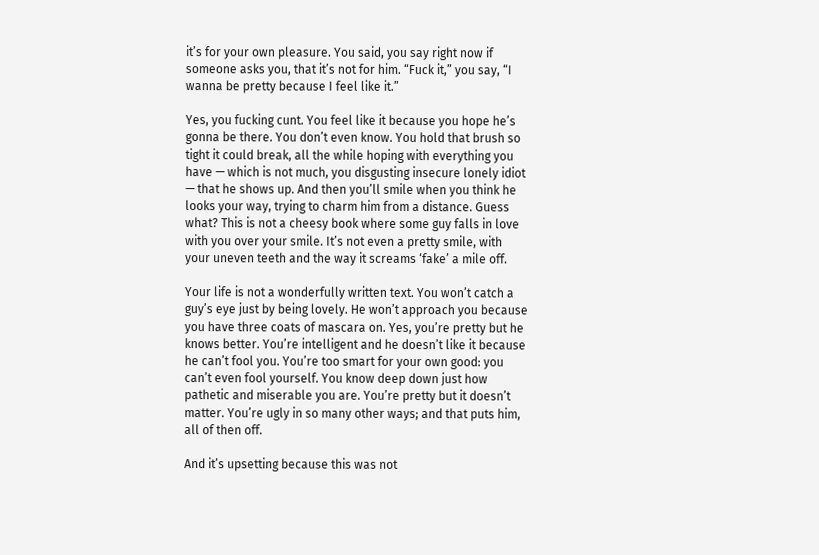it’s for your own pleasure. You said, you say right now if someone asks you, that it’s not for him. “Fuck it,” you say, “I wanna be pretty because I feel like it.”

Yes, you fucking cunt. You feel like it because you hope he’s gonna be there. You don’t even know. You hold that brush so tight it could break, all the while hoping with everything you have — which is not much, you disgusting insecure lonely idiot — that he shows up. And then you’ll smile when you think he looks your way, trying to charm him from a distance. Guess what? This is not a cheesy book where some guy falls in love with you over your smile. It’s not even a pretty smile, with your uneven teeth and the way it screams ‘fake’ a mile off.

Your life is not a wonderfully written text. You won’t catch a guy’s eye just by being lovely. He won’t approach you because you have three coats of mascara on. Yes, you’re pretty but he knows better. You’re intelligent and he doesn’t like it because he can’t fool you. You’re too smart for your own good: you can’t even fool yourself. You know deep down just how pathetic and miserable you are. You’re pretty but it doesn’t matter. You’re ugly in so many other ways; and that puts him, all of then off.

And it’s upsetting because this was not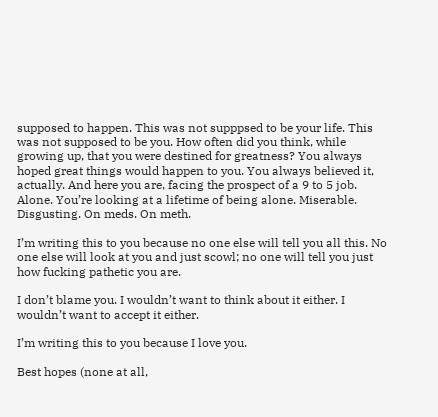supposed to happen. This was not supppsed to be your life. This was not supposed to be you. How often did you think, while growing up, that you were destined for greatness? You always hoped great things would happen to you. You always believed it, actually. And here you are, facing the prospect of a 9 to 5 job. Alone. You’re looking at a lifetime of being alone. Miserable. Disgusting. On meds. On meth.

I’m writing this to you because no one else will tell you all this. No one else will look at you and just scowl; no one will tell you just how fucking pathetic you are.

I don’t blame you. I wouldn’t want to think about it either. I wouldn’t want to accept it either.

I’m writing this to you because I love you.

Best hopes (none at all,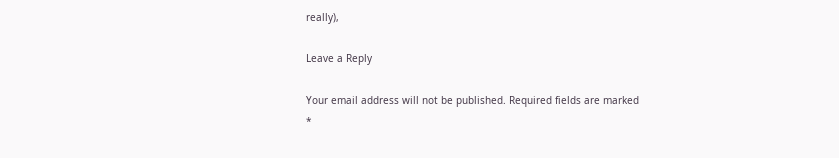really),

Leave a Reply

Your email address will not be published. Required fields are marked *